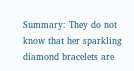Summary: They do not know that her sparkling diamond bracelets are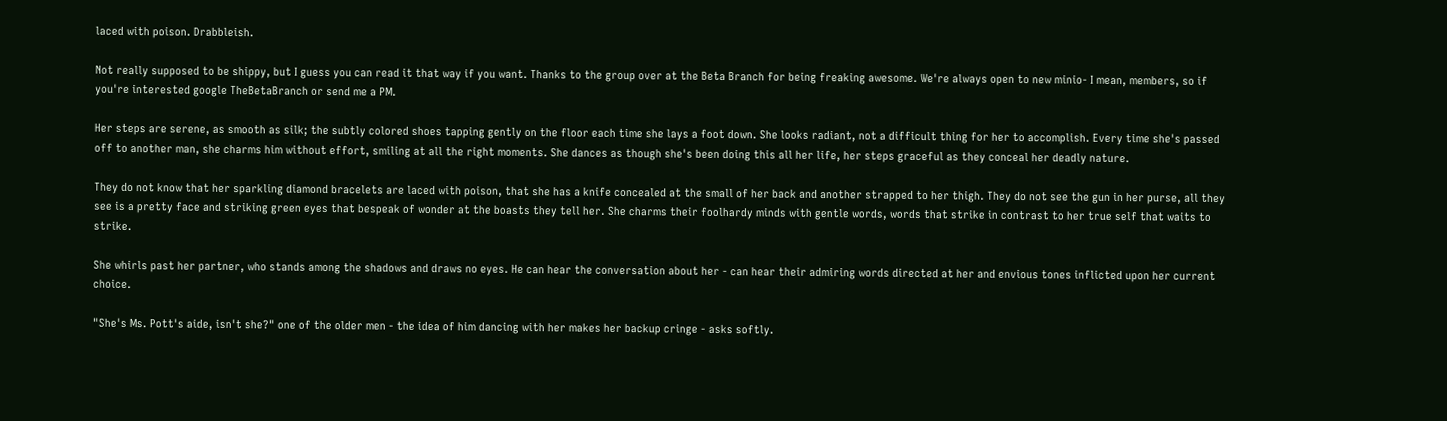laced with poison. Drabbleish.

Not really supposed to be shippy, but I guess you can read it that way if you want. Thanks to the group over at the Beta Branch for being freaking awesome. We're always open to new minio- I mean, members, so if you're interested google TheBetaBranch or send me a PM.

Her steps are serene, as smooth as silk; the subtly colored shoes tapping gently on the floor each time she lays a foot down. She looks radiant, not a difficult thing for her to accomplish. Every time she's passed off to another man, she charms him without effort, smiling at all the right moments. She dances as though she's been doing this all her life, her steps graceful as they conceal her deadly nature.

They do not know that her sparkling diamond bracelets are laced with poison, that she has a knife concealed at the small of her back and another strapped to her thigh. They do not see the gun in her purse, all they see is a pretty face and striking green eyes that bespeak of wonder at the boasts they tell her. She charms their foolhardy minds with gentle words, words that strike in contrast to her true self that waits to strike.

She whirls past her partner, who stands among the shadows and draws no eyes. He can hear the conversation about her - can hear their admiring words directed at her and envious tones inflicted upon her current choice.

"She's Ms. Pott's aide, isn't she?" one of the older men - the idea of him dancing with her makes her backup cringe - asks softly.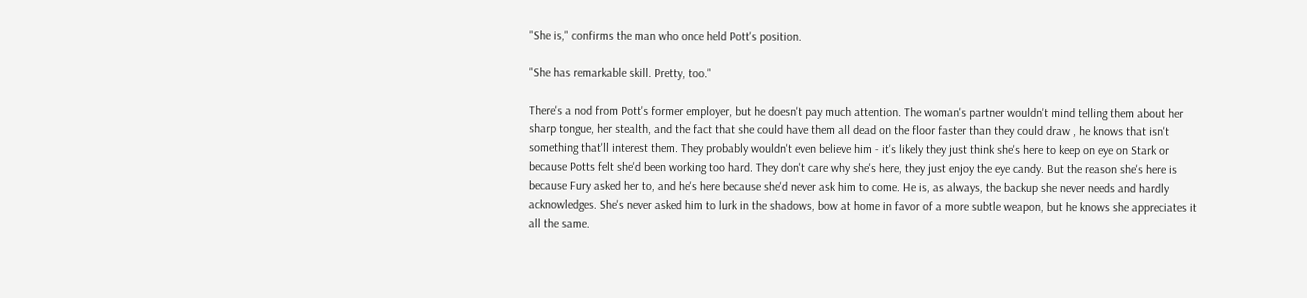"She is," confirms the man who once held Pott's position.

"She has remarkable skill. Pretty, too."

There's a nod from Pott's former employer, but he doesn't pay much attention. The woman's partner wouldn't mind telling them about her sharp tongue, her stealth, and the fact that she could have them all dead on the floor faster than they could draw , he knows that isn't something that'll interest them. They probably wouldn't even believe him - it's likely they just think she's here to keep on eye on Stark or because Potts felt she'd been working too hard. They don't care why she's here, they just enjoy the eye candy. But the reason she's here is because Fury asked her to, and he's here because she'd never ask him to come. He is, as always, the backup she never needs and hardly acknowledges. She's never asked him to lurk in the shadows, bow at home in favor of a more subtle weapon, but he knows she appreciates it all the same.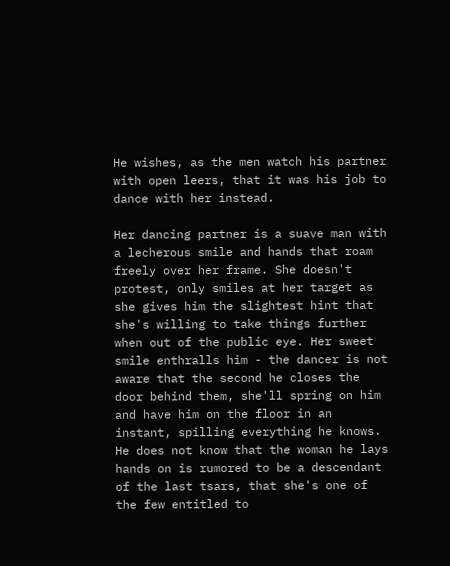He wishes, as the men watch his partner with open leers, that it was his job to dance with her instead.

Her dancing partner is a suave man with a lecherous smile and hands that roam freely over her frame. She doesn't protest, only smiles at her target as she gives him the slightest hint that she's willing to take things further when out of the public eye. Her sweet smile enthralls him - the dancer is not aware that the second he closes the door behind them, she'll spring on him and have him on the floor in an instant, spilling everything he knows. He does not know that the woman he lays hands on is rumored to be a descendant of the last tsars, that she's one of the few entitled to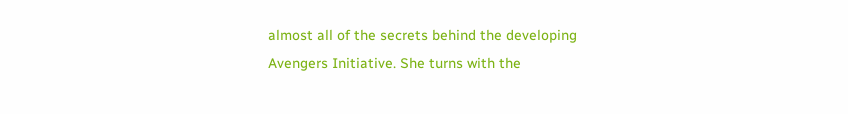almost all of the secrets behind the developing Avengers Initiative. She turns with the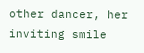other dancer, her inviting smile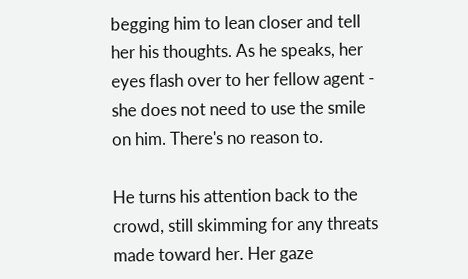begging him to lean closer and tell her his thoughts. As he speaks, her eyes flash over to her fellow agent - she does not need to use the smile on him. There's no reason to.

He turns his attention back to the crowd, still skimming for any threats made toward her. Her gaze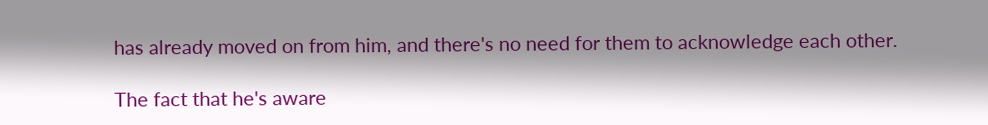has already moved on from him, and there's no need for them to acknowledge each other.

The fact that he's aware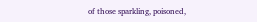of those sparkling, poisoned,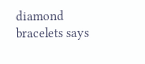diamond bracelets says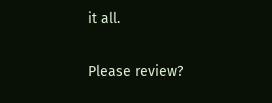it all.

Please review?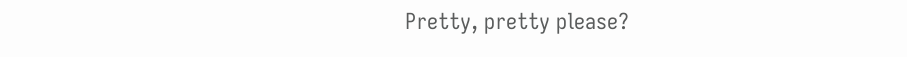Pretty, pretty please?